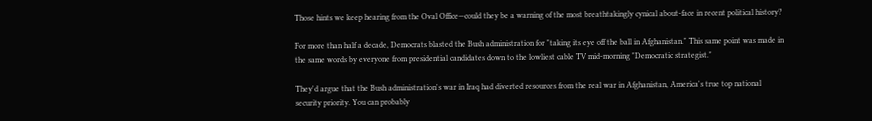Those hints we keep hearing from the Oval Office—could they be a warning of the most breathtakingly cynical about-face in recent political history?

For more than half a decade, Democrats blasted the Bush administration for "taking its eye off the ball in Afghanistan." This same point was made in the same words by everyone from presidential candidates down to the lowliest cable TV mid-morning "Democratic strategist."

They'd argue that the Bush administration's war in Iraq had diverted resources from the real war in Afghanistan, America's true top national security priority. You can probably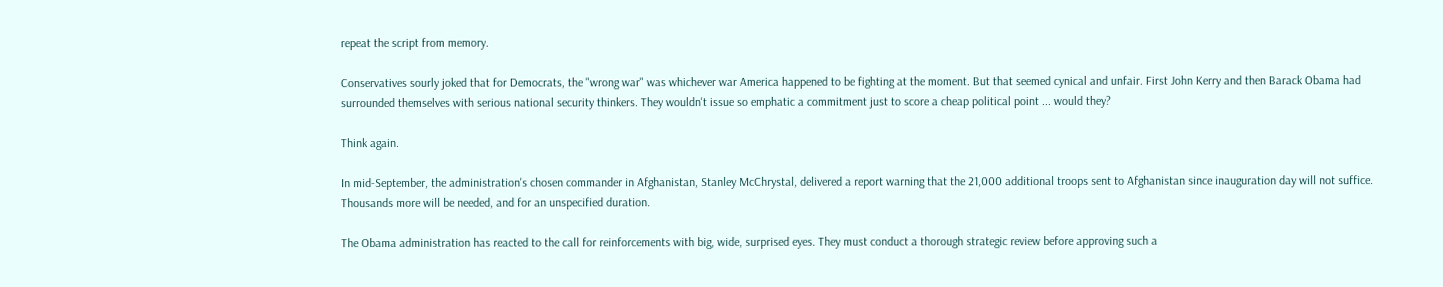repeat the script from memory.

Conservatives sourly joked that for Democrats, the "wrong war" was whichever war America happened to be fighting at the moment. But that seemed cynical and unfair. First John Kerry and then Barack Obama had surrounded themselves with serious national security thinkers. They wouldn't issue so emphatic a commitment just to score a cheap political point ... would they?

Think again.

In mid-September, the administration's chosen commander in Afghanistan, Stanley McChrystal, delivered a report warning that the 21,000 additional troops sent to Afghanistan since inauguration day will not suffice. Thousands more will be needed, and for an unspecified duration.

The Obama administration has reacted to the call for reinforcements with big, wide, surprised eyes. They must conduct a thorough strategic review before approving such a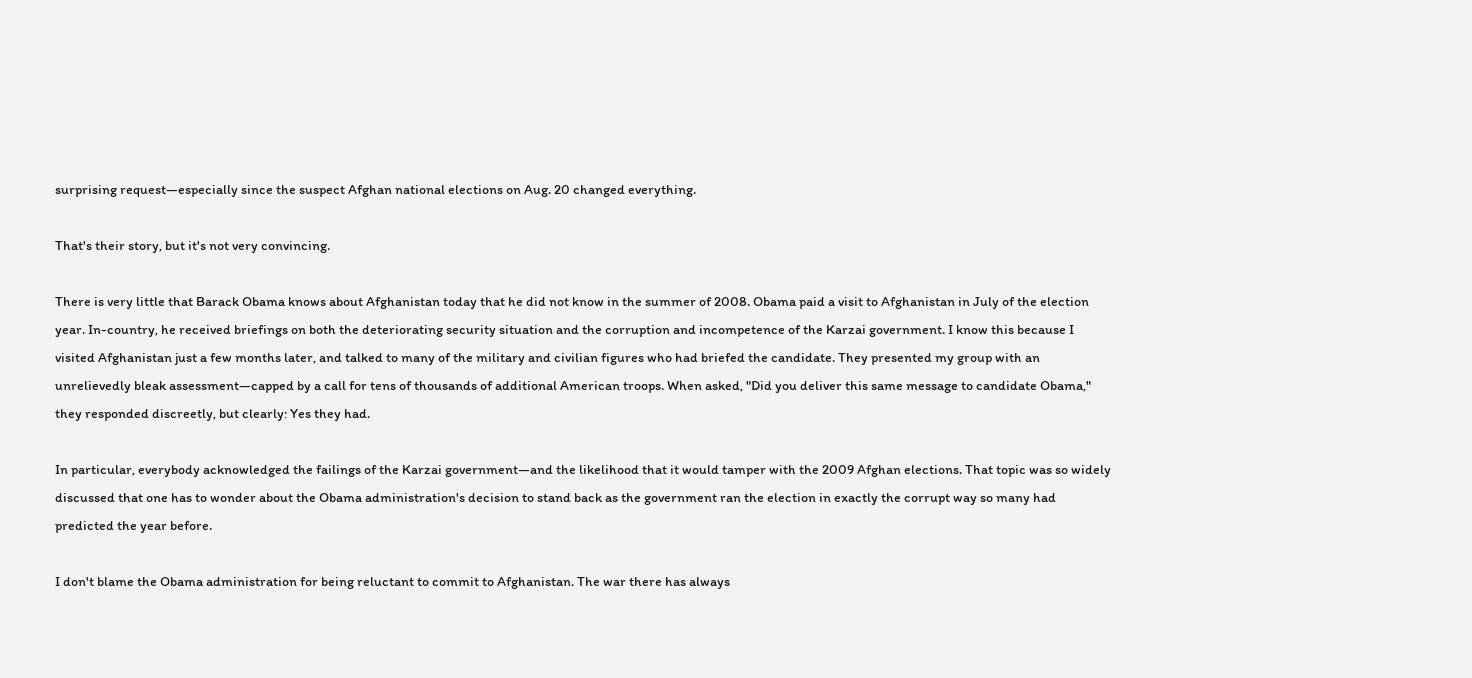surprising request—especially since the suspect Afghan national elections on Aug. 20 changed everything.

That's their story, but it's not very convincing.

There is very little that Barack Obama knows about Afghanistan today that he did not know in the summer of 2008. Obama paid a visit to Afghanistan in July of the election year. In-country, he received briefings on both the deteriorating security situation and the corruption and incompetence of the Karzai government. I know this because I visited Afghanistan just a few months later, and talked to many of the military and civilian figures who had briefed the candidate. They presented my group with an unrelievedly bleak assessment—capped by a call for tens of thousands of additional American troops. When asked, "Did you deliver this same message to candidate Obama," they responded discreetly, but clearly: Yes they had.

In particular, everybody acknowledged the failings of the Karzai government—and the likelihood that it would tamper with the 2009 Afghan elections. That topic was so widely discussed that one has to wonder about the Obama administration's decision to stand back as the government ran the election in exactly the corrupt way so many had predicted the year before.

I don't blame the Obama administration for being reluctant to commit to Afghanistan. The war there has always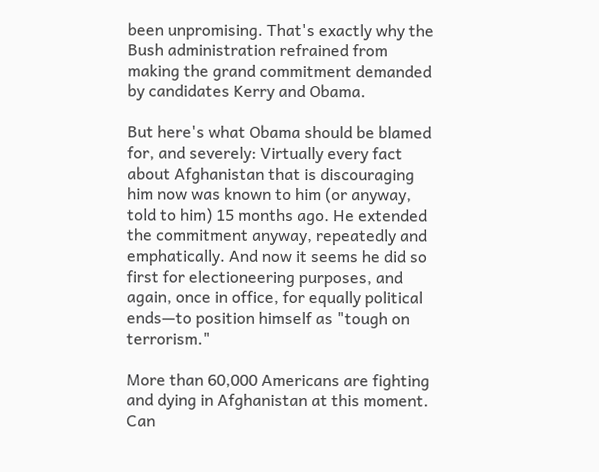been unpromising. That's exactly why the Bush administration refrained from making the grand commitment demanded by candidates Kerry and Obama.

But here's what Obama should be blamed for, and severely: Virtually every fact about Afghanistan that is discouraging him now was known to him (or anyway, told to him) 15 months ago. He extended the commitment anyway, repeatedly and emphatically. And now it seems he did so first for electioneering purposes, and again, once in office, for equally political ends—to position himself as "tough on terrorism."

More than 60,000 Americans are fighting and dying in Afghanistan at this moment. Can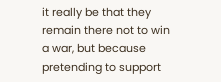it really be that they remain there not to win a war, but because pretending to support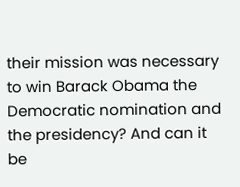their mission was necessary to win Barack Obama the Democratic nomination and the presidency? And can it be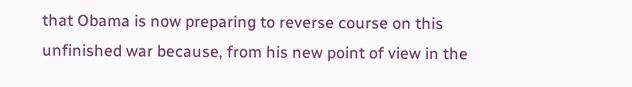that Obama is now preparing to reverse course on this unfinished war because, from his new point of view in the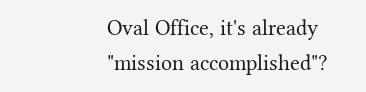Oval Office, it's already "mission accomplished"?